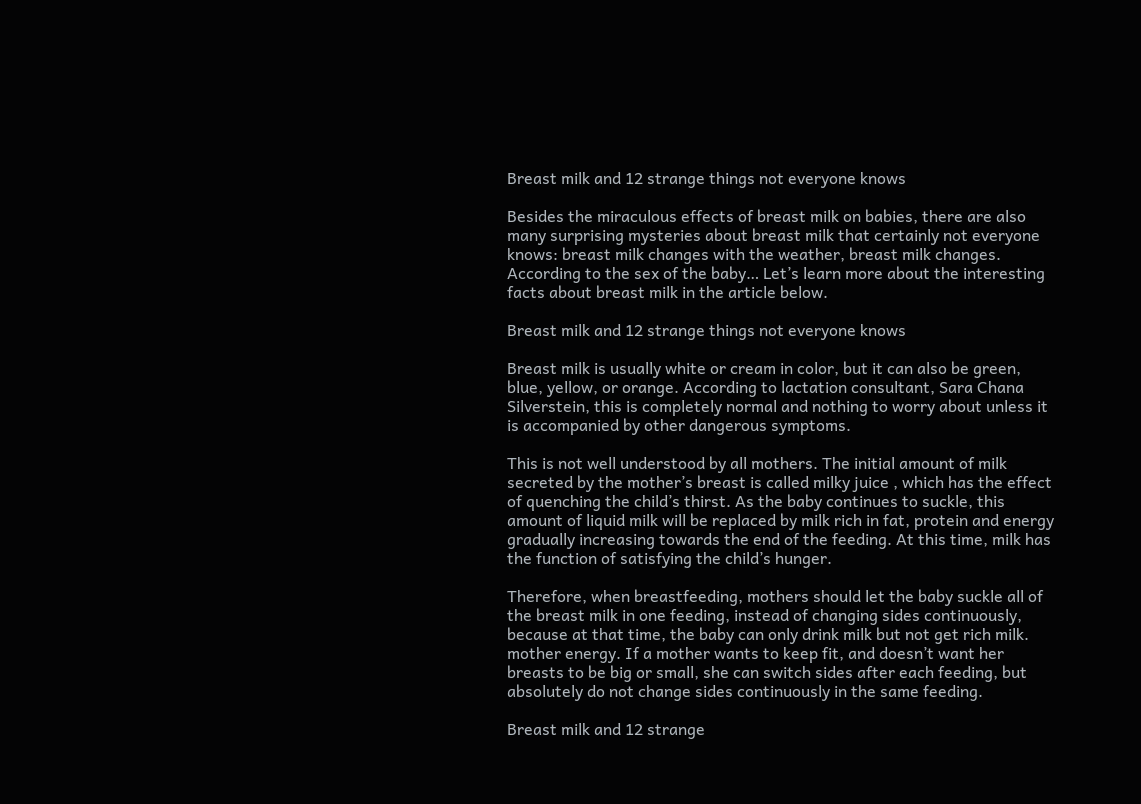Breast milk and 12 strange things not everyone knows

Besides the miraculous effects of breast milk on babies, there are also many surprising mysteries about breast milk that certainly not everyone knows: breast milk changes with the weather, breast milk changes. According to the sex of the baby… Let’s learn more about the interesting facts about breast milk in the article below.

Breast milk and 12 strange things not everyone knows

Breast milk is usually white or cream in color, but it can also be green, blue, yellow, or orange. According to lactation consultant, Sara Chana Silverstein, this is completely normal and nothing to worry about unless it is accompanied by other dangerous symptoms.

This is not well understood by all mothers. The initial amount of milk secreted by the mother’s breast is called milky juice , which has the effect of quenching the child’s thirst. As the baby continues to suckle, this amount of liquid milk will be replaced by milk rich in fat, protein and energy gradually increasing towards the end of the feeding. At this time, milk has the function of satisfying the child’s hunger.

Therefore, when breastfeeding, mothers should let the baby suckle all of the breast milk in one feeding, instead of changing sides continuously, because at that time, the baby can only drink milk but not get rich milk. mother energy. If a mother wants to keep fit, and doesn’t want her breasts to be big or small, she can switch sides after each feeding, but absolutely do not change sides continuously in the same feeding.

Breast milk and 12 strange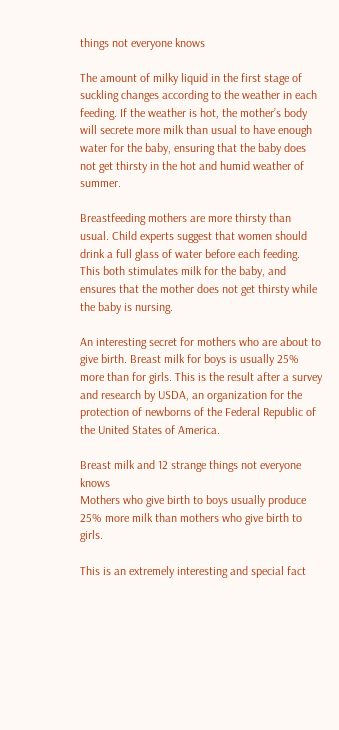things not everyone knows

The amount of milky liquid in the first stage of suckling changes according to the weather in each feeding. If the weather is hot, the mother’s body will secrete more milk than usual to have enough water for the baby, ensuring that the baby does not get thirsty in the hot and humid weather of summer.

Breastfeeding mothers are more thirsty than usual. Child experts suggest that women should drink a full glass of water before each feeding. This both stimulates milk for the baby, and ensures that the mother does not get thirsty while the baby is nursing.

An interesting secret for mothers who are about to give birth. Breast milk for boys is usually 25% more than for girls. This is the result after a survey and research by USDA, an organization for the protection of newborns of the Federal Republic of the United States of America.

Breast milk and 12 strange things not everyone knows
Mothers who give birth to boys usually produce 25% more milk than mothers who give birth to girls.

This is an extremely interesting and special fact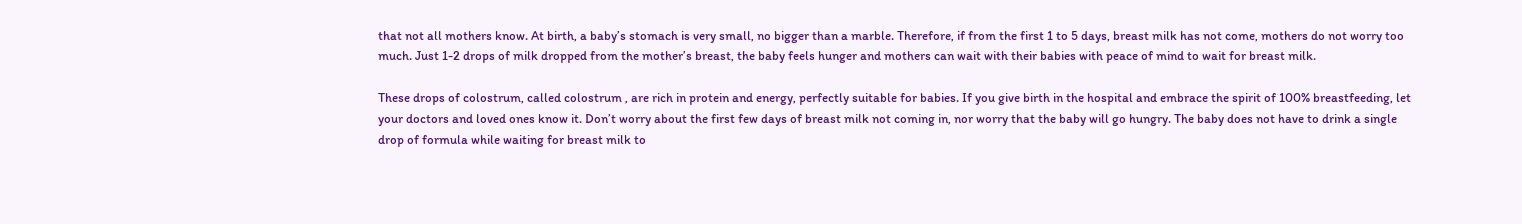that not all mothers know. At birth, a baby’s stomach is very small, no bigger than a marble. Therefore, if from the first 1 to 5 days, breast milk has not come, mothers do not worry too much. Just 1-2 drops of milk dropped from the mother’s breast, the baby feels hunger and mothers can wait with their babies with peace of mind to wait for breast milk.

These drops of colostrum, called colostrum , are rich in protein and energy, perfectly suitable for babies. If you give birth in the hospital and embrace the spirit of 100% breastfeeding, let your doctors and loved ones know it. Don’t worry about the first few days of breast milk not coming in, nor worry that the baby will go hungry. The baby does not have to drink a single drop of formula while waiting for breast milk to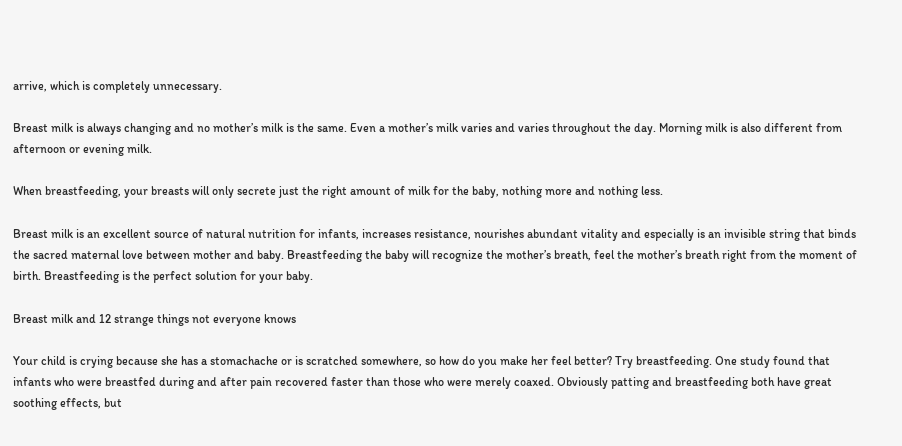arrive, which is completely unnecessary.

Breast milk is always changing and no mother’s milk is the same. Even a mother’s milk varies and varies throughout the day. Morning milk is also different from afternoon or evening milk.

When breastfeeding, your breasts will only secrete just the right amount of milk for the baby, nothing more and nothing less.

Breast milk is an excellent source of natural nutrition for infants, increases resistance, nourishes abundant vitality and especially is an invisible string that binds the sacred maternal love between mother and baby. Breastfeeding the baby will recognize the mother’s breath, feel the mother’s breath right from the moment of birth. Breastfeeding is the perfect solution for your baby.

Breast milk and 12 strange things not everyone knows

Your child is crying because she has a stomachache or is scratched somewhere, so how do you make her feel better? Try breastfeeding. One study found that infants who were breastfed during and after pain recovered faster than those who were merely coaxed. Obviously patting and breastfeeding both have great soothing effects, but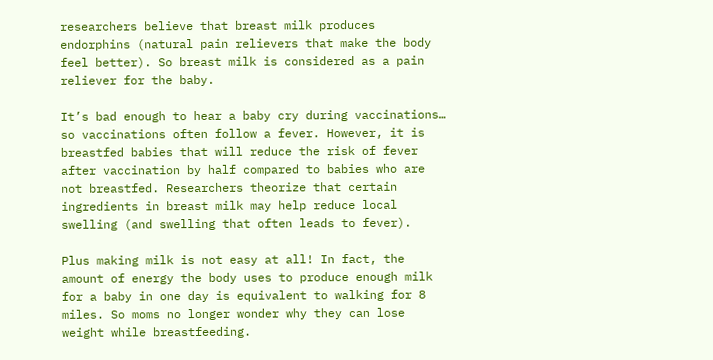researchers believe that breast milk produces endorphins (natural pain relievers that make the body feel better). So breast milk is considered as a pain reliever for the baby.

It’s bad enough to hear a baby cry during vaccinations… so vaccinations often follow a fever. However, it is breastfed babies that will reduce the risk of fever after vaccination by half compared to babies who are not breastfed. Researchers theorize that certain ingredients in breast milk may help reduce local swelling (and swelling that often leads to fever).

Plus making milk is not easy at all! In fact, the amount of energy the body uses to produce enough milk for a baby in one day is equivalent to walking for 8 miles. So moms no longer wonder why they can lose weight while breastfeeding.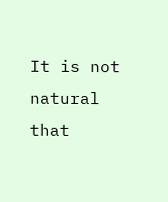It is not natural that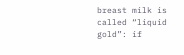breast milk is called “liquid gold”: if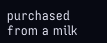purchased from a milk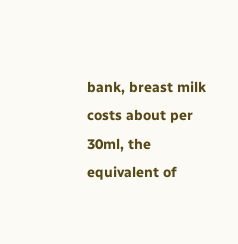bank, breast milk costs about per 30ml, the equivalent of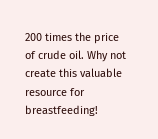200 times the price of crude oil. Why not create this valuable resource for breastfeeding!